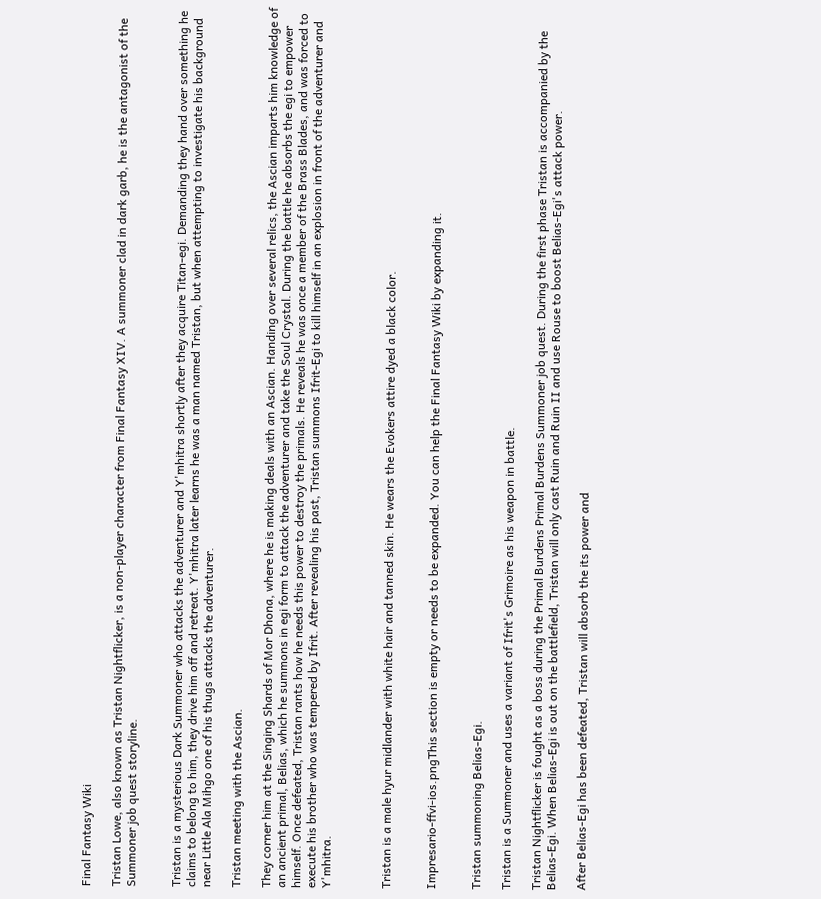Final Fantasy Wiki

Tristan Lowe, also known as Tristan Nightflicker, is a non-player character from Final Fantasy XIV. A summoner clad in dark garb, he is the antagonist of the Summoner job quest storyline.


Tristan is a mysterious Dark Summoner who attacks the adventurer and Y'mhitra shortly after they acquire Titan-egi. Demanding they hand over something he claims to belong to him, they drive him off and retreat. Y'mhitra later learns he was a man named Tristan, but when attempting to investigate his background near Little Ala Mihgo one of his thugs attacks the adventurer.

Tristan meeting with the Ascian.

They corner him at the Singing Shards of Mor Dhona, where he is making deals with an Ascian. Handing over several relics, the Ascian imparts him knowledge of an ancient primal, Belias, which he summons in egi form to attack the adventurer and take the Soul Crystal. During the battle he absorbs the egi to empower himself. Once defeated, Tristan rants how he needs this power to destroy the primals. He reveals he was once a member of the Brass Blades, and was forced to execute his brother who was tempered by Ifrit. After revealing his past, Tristan summons Ifrit-Egi to kill himself in an explosion in front of the adventurer and Y'mhitra.



Tristan is a male hyur midlander with white hair and tanned skin. He wears the Evokers attire dyed a black color.


Impresario-ffvi-ios.pngThis section is empty or needs to be expanded. You can help the Final Fantasy Wiki by expanding it.


Tristan summoning Belias-Egi.

Tristan is a Summoner and uses a variant of Ifrit's Grimoire as his weapon in battle.

Tristan Nightflicker is fought as a boss during the Primal Burdens Primal Burdens Summoner job quest. During the first phase Tristan is accompanied by the Belias-Egi. When Belias-Egi is out on the battlefield, Tristan will only cast Ruin and Ruin II and use Rouse to boost Belias-Egi's attack power.

After Belias-Egi has been defeated, Tristan will absorb the its power and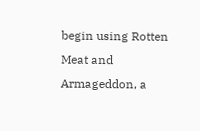begin using Rotten Meat and Armageddon, a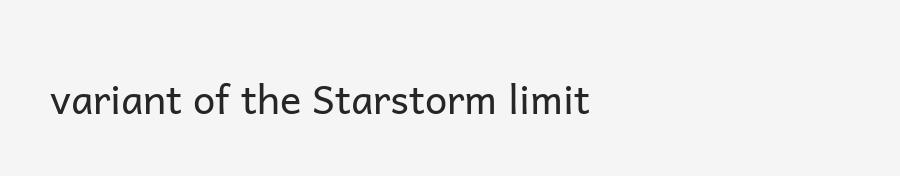variant of the Starstorm limit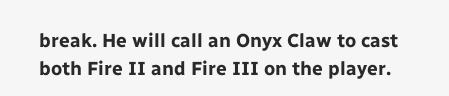break. He will call an Onyx Claw to cast both Fire II and Fire III on the player.